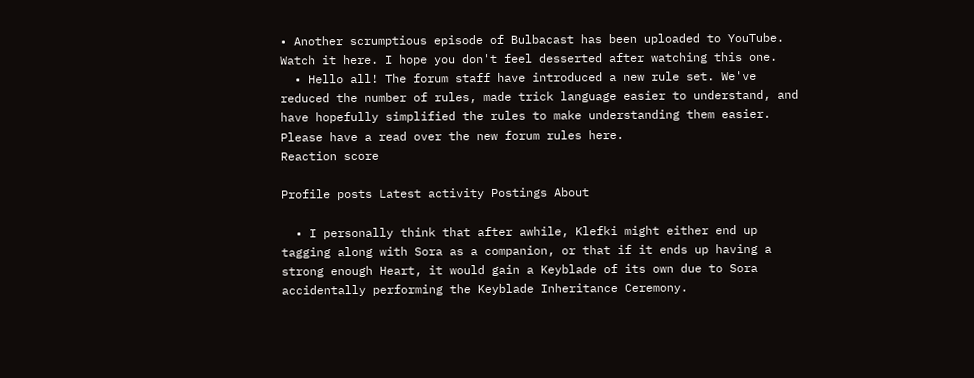• Another scrumptious episode of Bulbacast has been uploaded to YouTube. Watch it here. I hope you don't feel desserted after watching this one.
  • Hello all! The forum staff have introduced a new rule set. We've reduced the number of rules, made trick language easier to understand, and have hopefully simplified the rules to make understanding them easier. Please have a read over the new forum rules here.
Reaction score

Profile posts Latest activity Postings About

  • I personally think that after awhile, Klefki might either end up tagging along with Sora as a companion, or that if it ends up having a strong enough Heart, it would gain a Keyblade of its own due to Sora accidentally performing the Keyblade Inheritance Ceremony.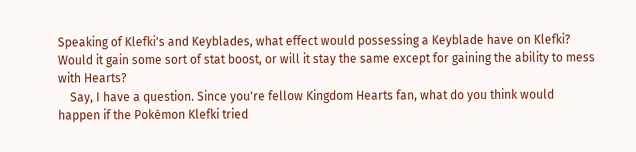Speaking of Klefki's and Keyblades, what effect would possessing a Keyblade have on Klefki? Would it gain some sort of stat boost, or will it stay the same except for gaining the ability to mess with Hearts?
    Say, I have a question. Since you're fellow Kingdom Hearts fan, what do you think would happen if the Pokémon Klefki tried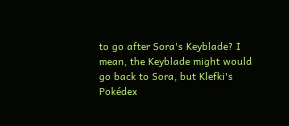to go after Sora's Keyblade? I mean, the Keyblade might would go back to Sora, but Klefki's Pokédex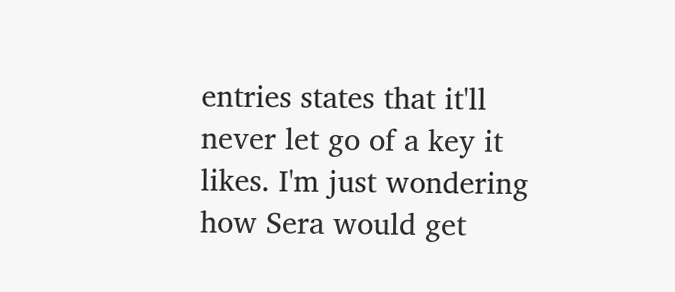entries states that it'll never let go of a key it likes. I'm just wondering how Sera would get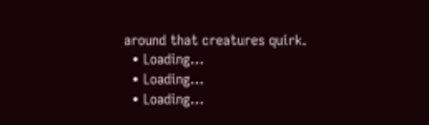around that creatures quirk.
  • Loading…
  • Loading…
  • Loading…